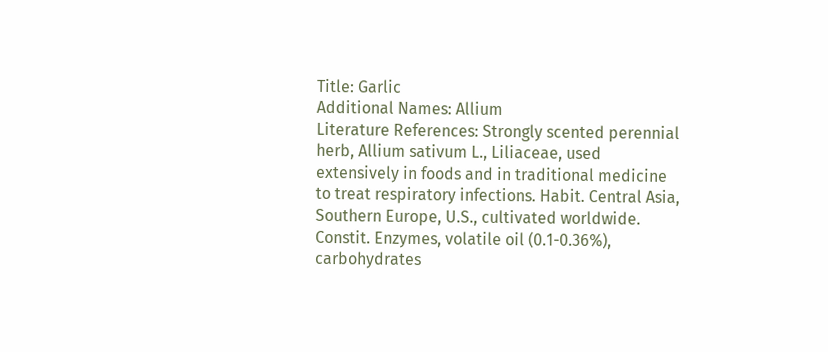Title: Garlic
Additional Names: Allium
Literature References: Strongly scented perennial herb, Allium sativum L., Liliaceae, used extensively in foods and in traditional medicine to treat respiratory infections. Habit. Central Asia, Southern Europe, U.S., cultivated worldwide. Constit. Enzymes, volatile oil (0.1-0.36%), carbohydrates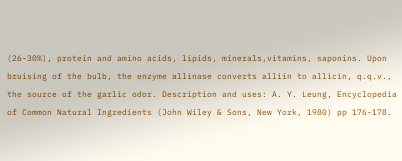(26-30%), protein and amino acids, lipids, minerals,vitamins, saponins. Upon bruising of the bulb, the enzyme allinase converts alliin to allicin, q.q.v., the source of the garlic odor. Description and uses: A. Y. Leung, Encyclopedia of Common Natural Ingredients (John Wiley & Sons, New York, 1980) pp 176-178.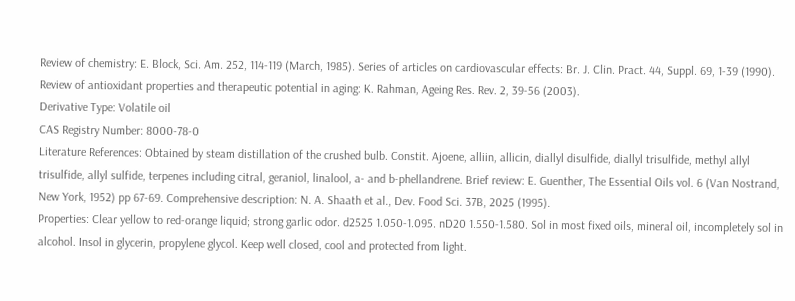Review of chemistry: E. Block, Sci. Am. 252, 114-119 (March, 1985). Series of articles on cardiovascular effects: Br. J. Clin. Pract. 44, Suppl. 69, 1-39 (1990). Review of antioxidant properties and therapeutic potential in aging: K. Rahman, Ageing Res. Rev. 2, 39-56 (2003).
Derivative Type: Volatile oil
CAS Registry Number: 8000-78-0
Literature References: Obtained by steam distillation of the crushed bulb. Constit. Ajoene, alliin, allicin, diallyl disulfide, diallyl trisulfide, methyl allyl trisulfide, allyl sulfide, terpenes including citral, geraniol, linalool, a- and b-phellandrene. Brief review: E. Guenther, The Essential Oils vol. 6 (Van Nostrand, New York, 1952) pp 67-69. Comprehensive description: N. A. Shaath et al., Dev. Food Sci. 37B, 2025 (1995).
Properties: Clear yellow to red-orange liquid; strong garlic odor. d2525 1.050-1.095. nD20 1.550-1.580. Sol in most fixed oils, mineral oil, incompletely sol in alcohol. Insol in glycerin, propylene glycol. Keep well closed, cool and protected from light.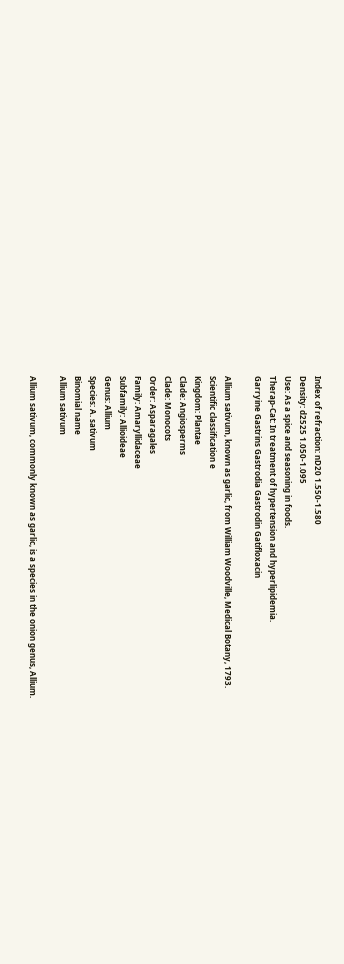Index of refraction: nD20 1.550-1.580
Density: d2525 1.050-1.095
Use: As a spice and seasoning in foods.
Therap-Cat: In treatment of hypertension and hyperlipidemia.
Garryine Gastrins Gastrodia Gastrodin Gatifloxacin

Allium sativum, known as garlic, from William Woodville, Medical Botany, 1793.
Scientific classification e
Kingdom: Plantae
Clade: Angiosperms
Clade: Monocots
Order: Asparagales
Family: Amaryllidaceae
Subfamily: Allioideae
Genus: Allium
Species: A. sativum
Binomial name
Allium sativum

Allium sativum, commonly known as garlic, is a species in the onion genus, Allium.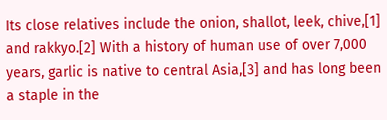Its close relatives include the onion, shallot, leek, chive,[1] and rakkyo.[2] With a history of human use of over 7,000 years, garlic is native to central Asia,[3] and has long been a staple in the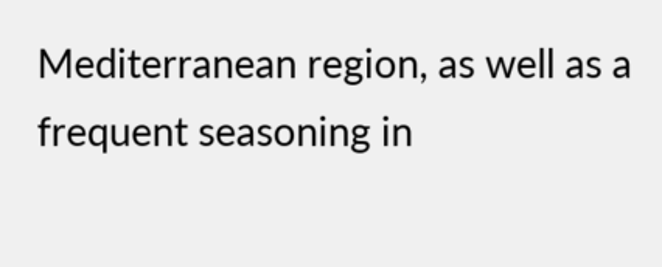Mediterranean region, as well as a frequent seasoning in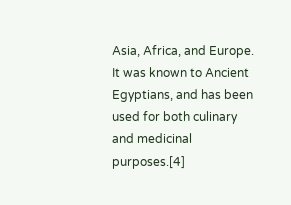Asia, Africa, and Europe. It was known to Ancient Egyptians, and has been used for both culinary and medicinal purposes.[4]